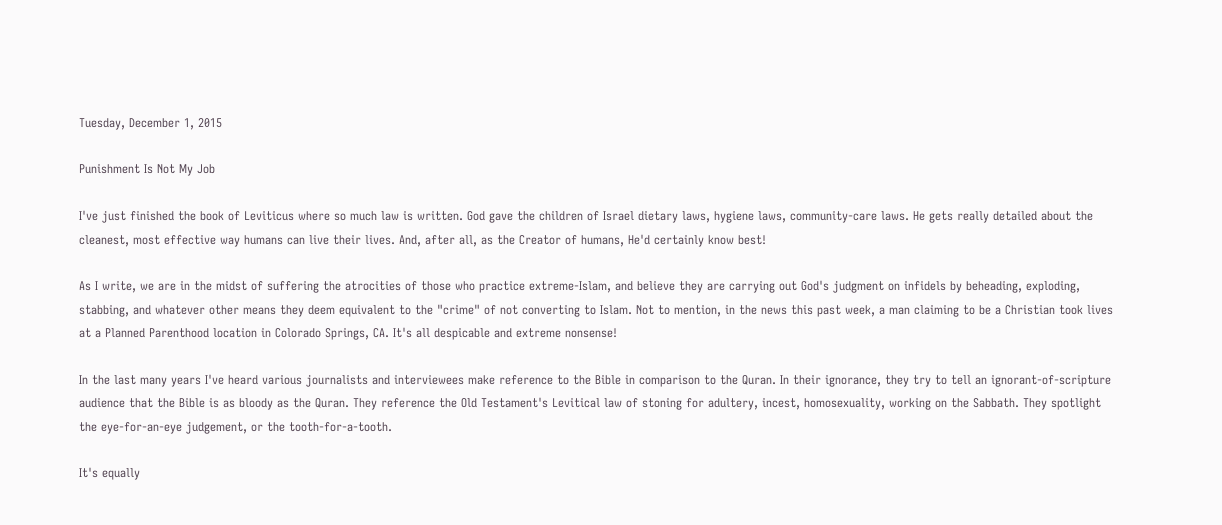Tuesday, December 1, 2015

Punishment Is Not My Job

I've just finished the book of Leviticus where so much law is written. God gave the children of Israel dietary laws, hygiene laws, community-care laws. He gets really detailed about the cleanest, most effective way humans can live their lives. And, after all, as the Creator of humans, He'd certainly know best!

As I write, we are in the midst of suffering the atrocities of those who practice extreme-Islam, and believe they are carrying out God's judgment on infidels by beheading, exploding, stabbing, and whatever other means they deem equivalent to the "crime" of not converting to Islam. Not to mention, in the news this past week, a man claiming to be a Christian took lives at a Planned Parenthood location in Colorado Springs, CA. It's all despicable and extreme nonsense!

In the last many years I've heard various journalists and interviewees make reference to the Bible in comparison to the Quran. In their ignorance, they try to tell an ignorant-of-scripture audience that the Bible is as bloody as the Quran. They reference the Old Testament's Levitical law of stoning for adultery, incest, homosexuality, working on the Sabbath. They spotlight the eye-for-an-eye judgement, or the tooth-for-a-tooth.

It's equally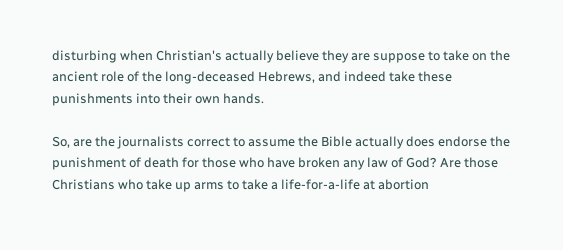disturbing when Christian's actually believe they are suppose to take on the ancient role of the long-deceased Hebrews, and indeed take these punishments into their own hands.

So, are the journalists correct to assume the Bible actually does endorse the punishment of death for those who have broken any law of God? Are those Christians who take up arms to take a life-for-a-life at abortion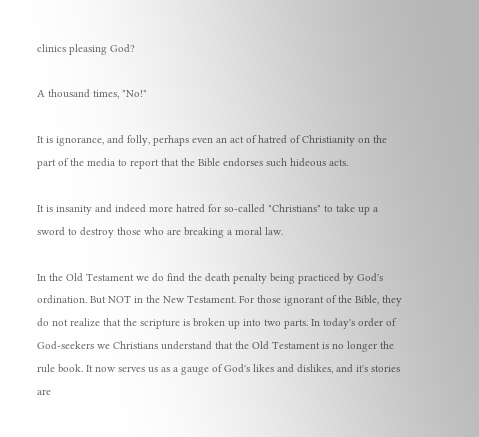clinics pleasing God?

A thousand times, "No!"

It is ignorance, and folly, perhaps even an act of hatred of Christianity on the part of the media to report that the Bible endorses such hideous acts.

It is insanity and indeed more hatred for so-called "Christians" to take up a sword to destroy those who are breaking a moral law.

In the Old Testament we do find the death penalty being practiced by God's ordination. But NOT in the New Testament. For those ignorant of the Bible, they do not realize that the scripture is broken up into two parts. In today's order of God-seekers we Christians understand that the Old Testament is no longer the rule book. It now serves us as a gauge of God's likes and dislikes, and it's stories are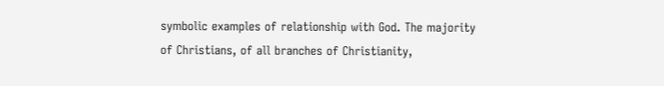symbolic examples of relationship with God. The majority of Christians, of all branches of Christianity,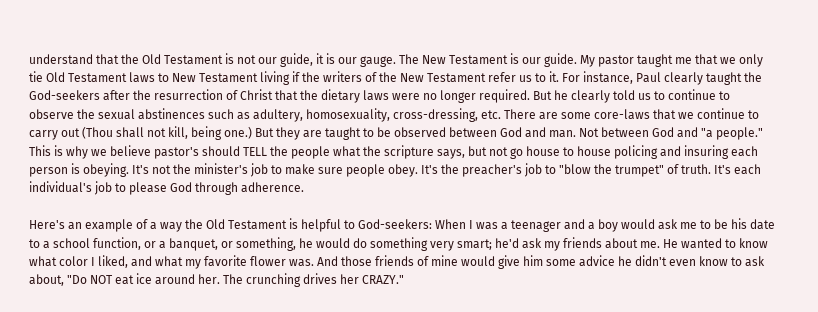understand that the Old Testament is not our guide, it is our gauge. The New Testament is our guide. My pastor taught me that we only tie Old Testament laws to New Testament living if the writers of the New Testament refer us to it. For instance, Paul clearly taught the God-seekers after the resurrection of Christ that the dietary laws were no longer required. But he clearly told us to continue to observe the sexual abstinences such as adultery, homosexuality, cross-dressing, etc. There are some core-laws that we continue to carry out (Thou shall not kill, being one.) But they are taught to be observed between God and man. Not between God and "a people." This is why we believe pastor's should TELL the people what the scripture says, but not go house to house policing and insuring each person is obeying. It's not the minister's job to make sure people obey. It's the preacher's job to "blow the trumpet" of truth. It's each individual's job to please God through adherence.

Here's an example of a way the Old Testament is helpful to God-seekers: When I was a teenager and a boy would ask me to be his date to a school function, or a banquet, or something, he would do something very smart; he'd ask my friends about me. He wanted to know what color I liked, and what my favorite flower was. And those friends of mine would give him some advice he didn't even know to ask about, "Do NOT eat ice around her. The crunching drives her CRAZY."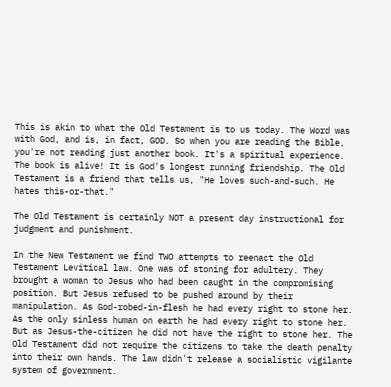This is akin to what the Old Testament is to us today. The Word was with God, and is, in fact, GOD. So when you are reading the Bible, you're not reading just another book. It's a spiritual experience. The book is alive! It is God's longest running friendship. The Old Testament is a friend that tells us, "He loves such-and-such. He hates this-or-that."

The Old Testament is certainly NOT a present day instructional for judgment and punishment.

In the New Testament we find TWO attempts to reenact the Old Testament Levitical law. One was of stoning for adultery. They brought a woman to Jesus who had been caught in the compromising position. But Jesus refused to be pushed around by their manipulation. As God-robed-in-flesh he had every right to stone her. As the only sinless human on earth he had every right to stone her. But as Jesus-the-citizen he did not have the right to stone her. The Old Testament did not require the citizens to take the death penalty into their own hands. The law didn't release a socialistic vigilante system of government.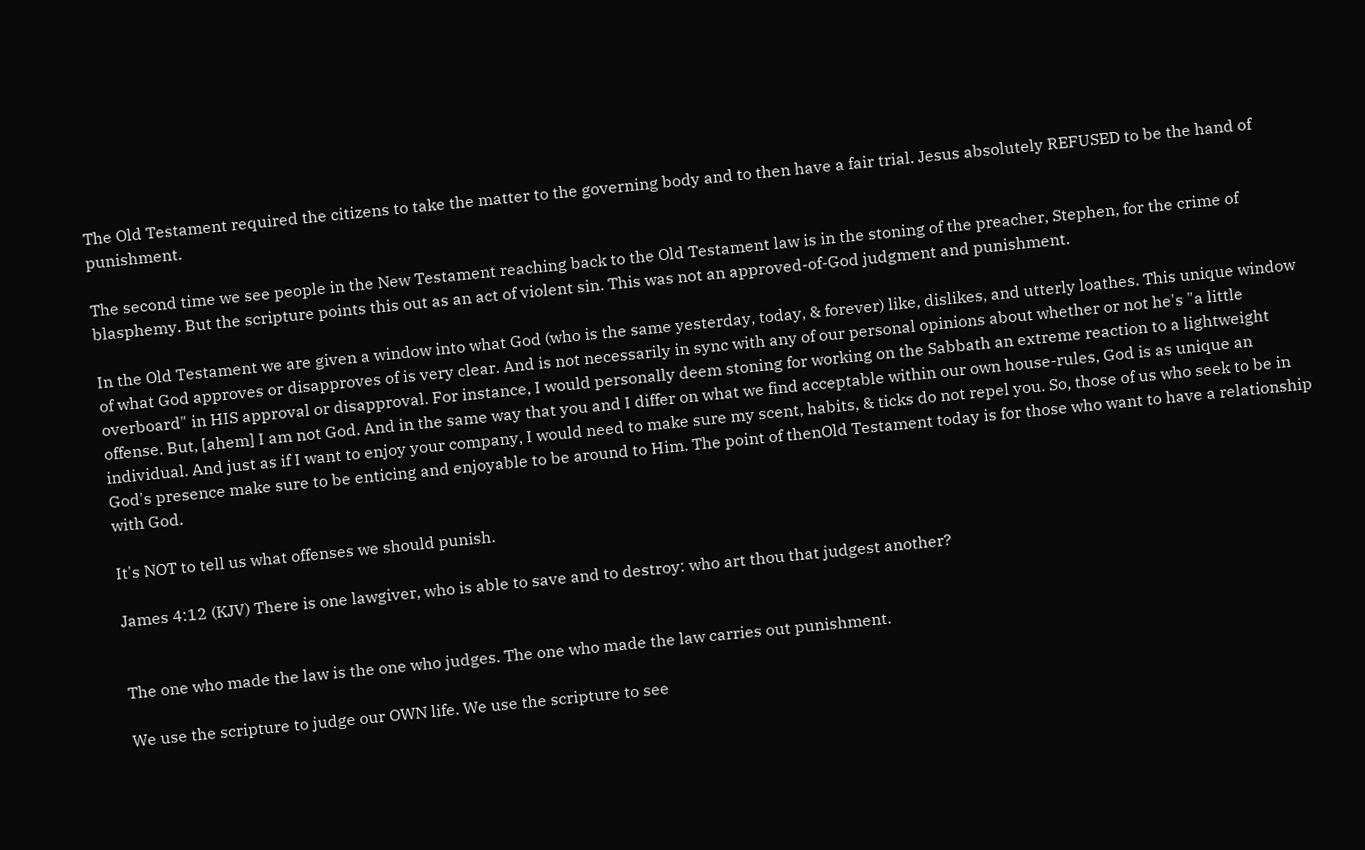The Old Testament required the citizens to take the matter to the governing body and to then have a fair trial. Jesus absolutely REFUSED to be the hand of punishment.

The second time we see people in the New Testament reaching back to the Old Testament law is in the stoning of the preacher, Stephen, for the crime of blasphemy. But the scripture points this out as an act of violent sin. This was not an approved-of-God judgment and punishment.

In the Old Testament we are given a window into what God (who is the same yesterday, today, & forever) like, dislikes, and utterly loathes. This unique window of what God approves or disapproves of is very clear. And is not necessarily in sync with any of our personal opinions about whether or not he's "a little overboard" in HIS approval or disapproval. For instance, I would personally deem stoning for working on the Sabbath an extreme reaction to a lightweight offense. But, [ahem] I am not God. And in the same way that you and I differ on what we find acceptable within our own house-rules, God is as unique an individual. And just as if I want to enjoy your company, I would need to make sure my scent, habits, & ticks do not repel you. So, those of us who seek to be in God's presence make sure to be enticing and enjoyable to be around to Him. The point of thenOld Testament today is for those who want to have a relationship with God.

It's NOT to tell us what offenses we should punish.

James 4:12 (KJV) There is one lawgiver, who is able to save and to destroy: who art thou that judgest another?


The one who made the law is the one who judges. The one who made the law carries out punishment.

We use the scripture to judge our OWN life. We use the scripture to see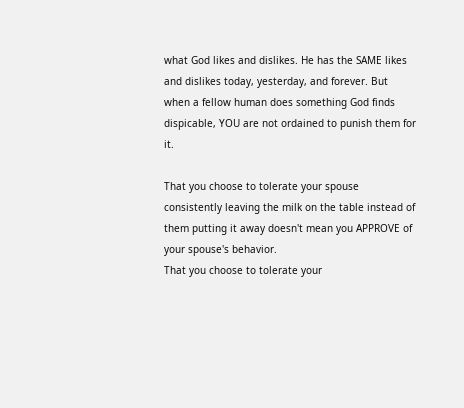what God likes and dislikes. He has the SAME likes and dislikes today, yesterday, and forever. But when a fellow human does something God finds dispicable, YOU are not ordained to punish them for it.

That you choose to tolerate your spouse consistently leaving the milk on the table instead of them putting it away doesn't mean you APPROVE of your spouse's behavior.
That you choose to tolerate your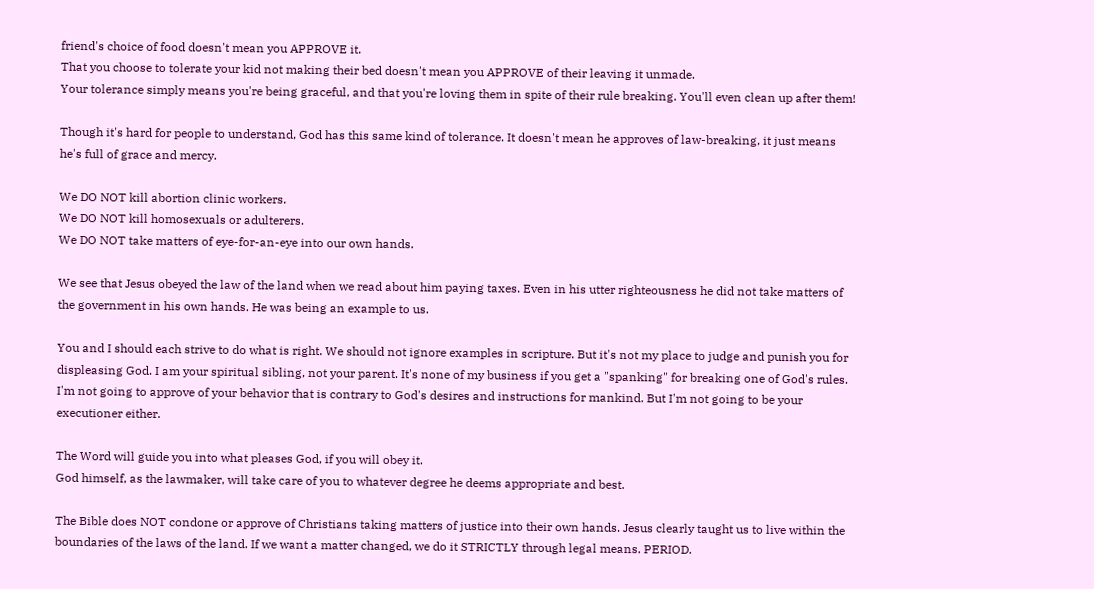friend's choice of food doesn't mean you APPROVE it.
That you choose to tolerate your kid not making their bed doesn't mean you APPROVE of their leaving it unmade.
Your tolerance simply means you're being graceful, and that you're loving them in spite of their rule breaking. You'll even clean up after them!

Though it's hard for people to understand, God has this same kind of tolerance. It doesn't mean he approves of law-breaking, it just means he's full of grace and mercy.

We DO NOT kill abortion clinic workers.
We DO NOT kill homosexuals or adulterers.
We DO NOT take matters of eye-for-an-eye into our own hands.

We see that Jesus obeyed the law of the land when we read about him paying taxes. Even in his utter righteousness he did not take matters of the government in his own hands. He was being an example to us.

You and I should each strive to do what is right. We should not ignore examples in scripture. But it's not my place to judge and punish you for displeasing God. I am your spiritual sibling, not your parent. It's none of my business if you get a "spanking" for breaking one of God's rules. I'm not going to approve of your behavior that is contrary to God's desires and instructions for mankind. But I'm not going to be your executioner either.

The Word will guide you into what pleases God, if you will obey it.
God himself, as the lawmaker, will take care of you to whatever degree he deems appropriate and best.

The Bible does NOT condone or approve of Christians taking matters of justice into their own hands. Jesus clearly taught us to live within the boundaries of the laws of the land. If we want a matter changed, we do it STRICTLY through legal means. PERIOD.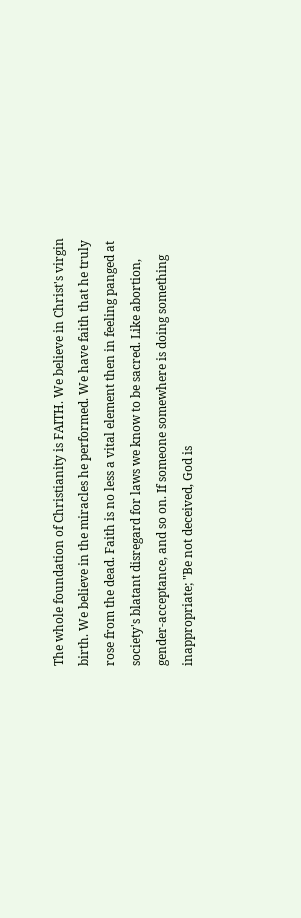The whole foundation of Christianity is FAITH. We believe in Christ's virgin birth. We believe in the miracles he performed. We have faith that he truly rose from the dead. Faith is no less a vital element then in feeling panged at society's blatant disregard for laws we know to be sacred. Like abortion, gender-acceptance, and so on. If someone somewhere is doing something inappropriate; "Be not deceived, God is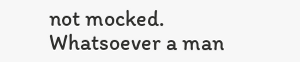not mocked. Whatsoever a man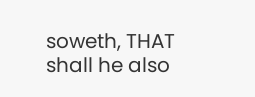soweth, THAT shall he also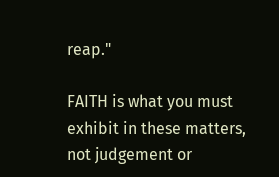reap."

FAITH is what you must exhibit in these matters, not judgement or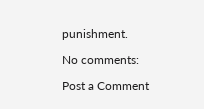punishment.

No comments:

Post a Comment